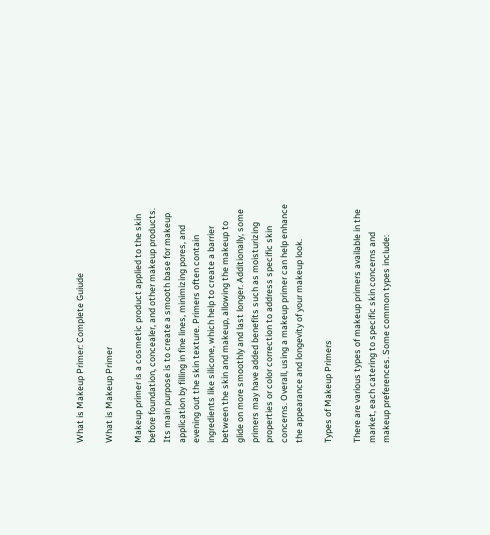What is Makeup Primer: Complete Guiude

What is Makeup Primer

Makeup primer is a cosmetic product applied to the skin before foundation, concealer, and other makeup products. Its main purpose is to create a smooth base for makeup application by filling in fine lines, minimizing pores, and evening out the skin texture. Primers often contain ingredients like silicone, which help to create a barrier between the skin and makeup, allowing the makeup to glide on more smoothly and last longer. Additionally, some primers may have added benefits such as moisturizing properties or color correction to address specific skin concerns. Overall, using a makeup primer can help enhance the appearance and longevity of your makeup look.

Types of Makeup Primers

There are various types of makeup primers available in the market, each catering to specific skin concerns and makeup preferences. Some common types include: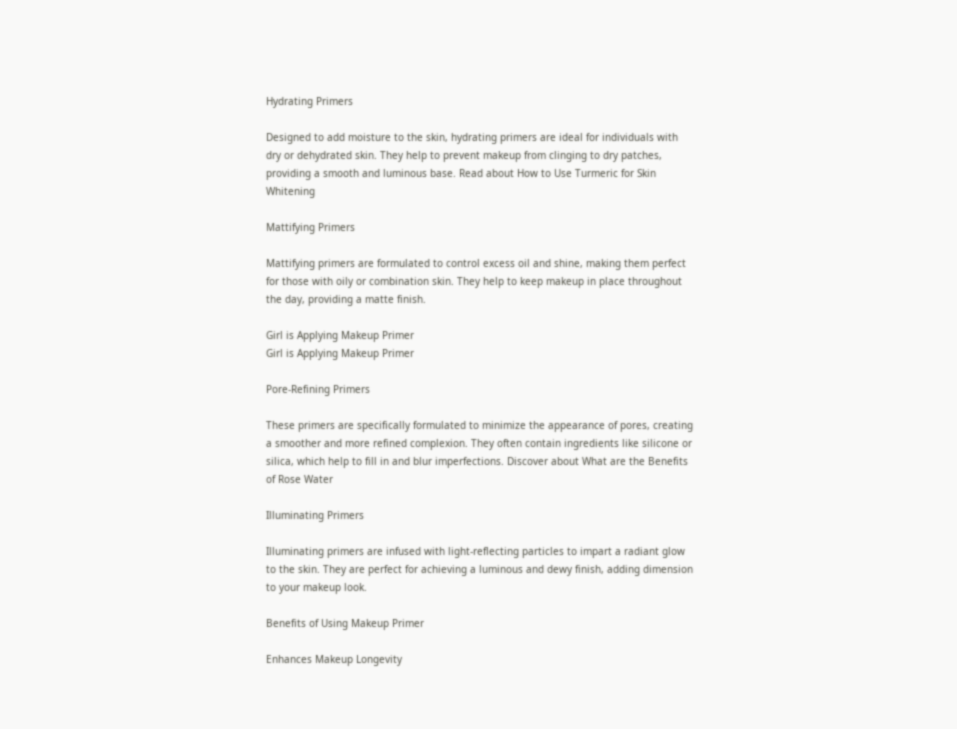Hydrating Primers

Designed to add moisture to the skin, hydrating primers are ideal for individuals with dry or dehydrated skin. They help to prevent makeup from clinging to dry patches, providing a smooth and luminous base. Read about How to Use Turmeric for Skin Whitening

Mattifying Primers

Mattifying primers are formulated to control excess oil and shine, making them perfect for those with oily or combination skin. They help to keep makeup in place throughout the day, providing a matte finish.

Girl is Applying Makeup Primer
Girl is Applying Makeup Primer

Pore-Refining Primers

These primers are specifically formulated to minimize the appearance of pores, creating a smoother and more refined complexion. They often contain ingredients like silicone or silica, which help to fill in and blur imperfections. Discover about What are the Benefits of Rose Water

Illuminating Primers

Illuminating primers are infused with light-reflecting particles to impart a radiant glow to the skin. They are perfect for achieving a luminous and dewy finish, adding dimension to your makeup look.

Benefits of Using Makeup Primer

Enhances Makeup Longevity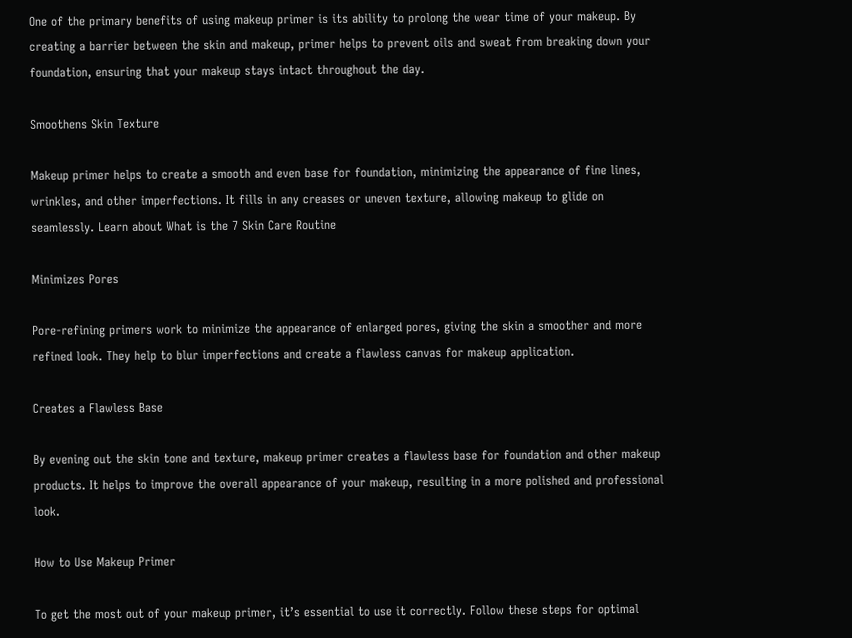One of the primary benefits of using makeup primer is its ability to prolong the wear time of your makeup. By creating a barrier between the skin and makeup, primer helps to prevent oils and sweat from breaking down your foundation, ensuring that your makeup stays intact throughout the day.

Smoothens Skin Texture

Makeup primer helps to create a smooth and even base for foundation, minimizing the appearance of fine lines, wrinkles, and other imperfections. It fills in any creases or uneven texture, allowing makeup to glide on seamlessly. Learn about What is the 7 Skin Care Routine

Minimizes Pores

Pore-refining primers work to minimize the appearance of enlarged pores, giving the skin a smoother and more refined look. They help to blur imperfections and create a flawless canvas for makeup application.

Creates a Flawless Base

By evening out the skin tone and texture, makeup primer creates a flawless base for foundation and other makeup products. It helps to improve the overall appearance of your makeup, resulting in a more polished and professional look.

How to Use Makeup Primer

To get the most out of your makeup primer, it’s essential to use it correctly. Follow these steps for optimal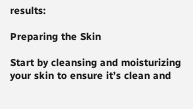results:

Preparing the Skin

Start by cleansing and moisturizing your skin to ensure it’s clean and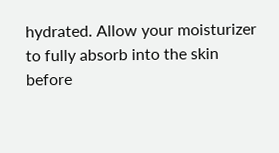hydrated. Allow your moisturizer to fully absorb into the skin before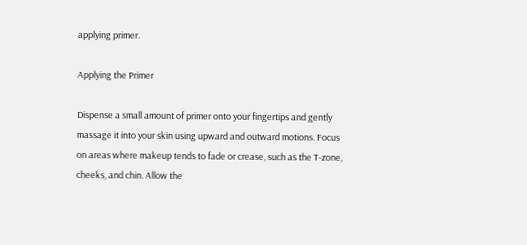applying primer.

Applying the Primer

Dispense a small amount of primer onto your fingertips and gently massage it into your skin using upward and outward motions. Focus on areas where makeup tends to fade or crease, such as the T-zone, cheeks, and chin. Allow the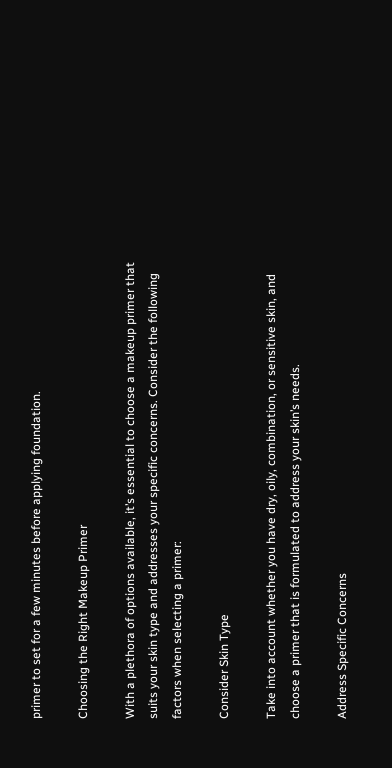primer to set for a few minutes before applying foundation.

Choosing the Right Makeup Primer

With a plethora of options available, it’s essential to choose a makeup primer that suits your skin type and addresses your specific concerns. Consider the following factors when selecting a primer:

Consider Skin Type

Take into account whether you have dry, oily, combination, or sensitive skin, and choose a primer that is formulated to address your skin’s needs.

Address Specific Concerns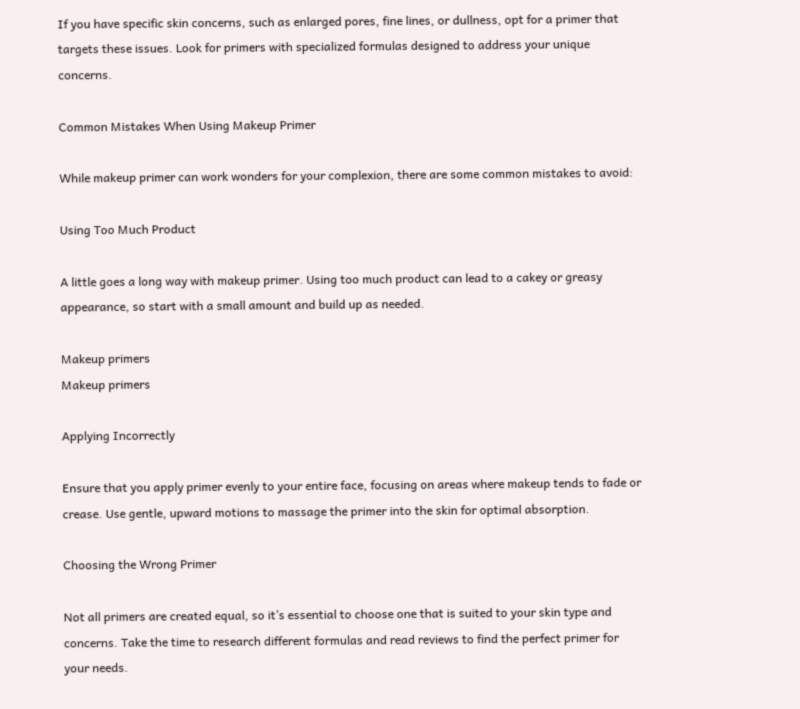If you have specific skin concerns, such as enlarged pores, fine lines, or dullness, opt for a primer that targets these issues. Look for primers with specialized formulas designed to address your unique concerns.

Common Mistakes When Using Makeup Primer

While makeup primer can work wonders for your complexion, there are some common mistakes to avoid:

Using Too Much Product

A little goes a long way with makeup primer. Using too much product can lead to a cakey or greasy appearance, so start with a small amount and build up as needed.

Makeup primers
Makeup primers

Applying Incorrectly

Ensure that you apply primer evenly to your entire face, focusing on areas where makeup tends to fade or crease. Use gentle, upward motions to massage the primer into the skin for optimal absorption.

Choosing the Wrong Primer

Not all primers are created equal, so it’s essential to choose one that is suited to your skin type and concerns. Take the time to research different formulas and read reviews to find the perfect primer for your needs.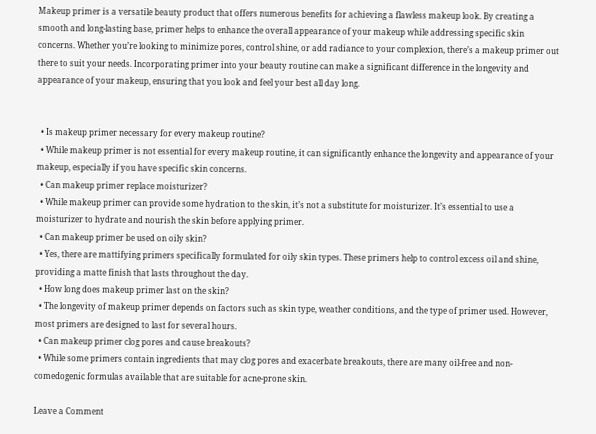Makeup primer is a versatile beauty product that offers numerous benefits for achieving a flawless makeup look. By creating a smooth and long-lasting base, primer helps to enhance the overall appearance of your makeup while addressing specific skin concerns. Whether you’re looking to minimize pores, control shine, or add radiance to your complexion, there’s a makeup primer out there to suit your needs. Incorporating primer into your beauty routine can make a significant difference in the longevity and appearance of your makeup, ensuring that you look and feel your best all day long.


  • Is makeup primer necessary for every makeup routine?
  • While makeup primer is not essential for every makeup routine, it can significantly enhance the longevity and appearance of your makeup, especially if you have specific skin concerns.
  • Can makeup primer replace moisturizer?
  • While makeup primer can provide some hydration to the skin, it’s not a substitute for moisturizer. It’s essential to use a moisturizer to hydrate and nourish the skin before applying primer.
  • Can makeup primer be used on oily skin?
  • Yes, there are mattifying primers specifically formulated for oily skin types. These primers help to control excess oil and shine, providing a matte finish that lasts throughout the day.
  • How long does makeup primer last on the skin?
  • The longevity of makeup primer depends on factors such as skin type, weather conditions, and the type of primer used. However, most primers are designed to last for several hours.
  • Can makeup primer clog pores and cause breakouts?
  • While some primers contain ingredients that may clog pores and exacerbate breakouts, there are many oil-free and non-comedogenic formulas available that are suitable for acne-prone skin.

Leave a Comment